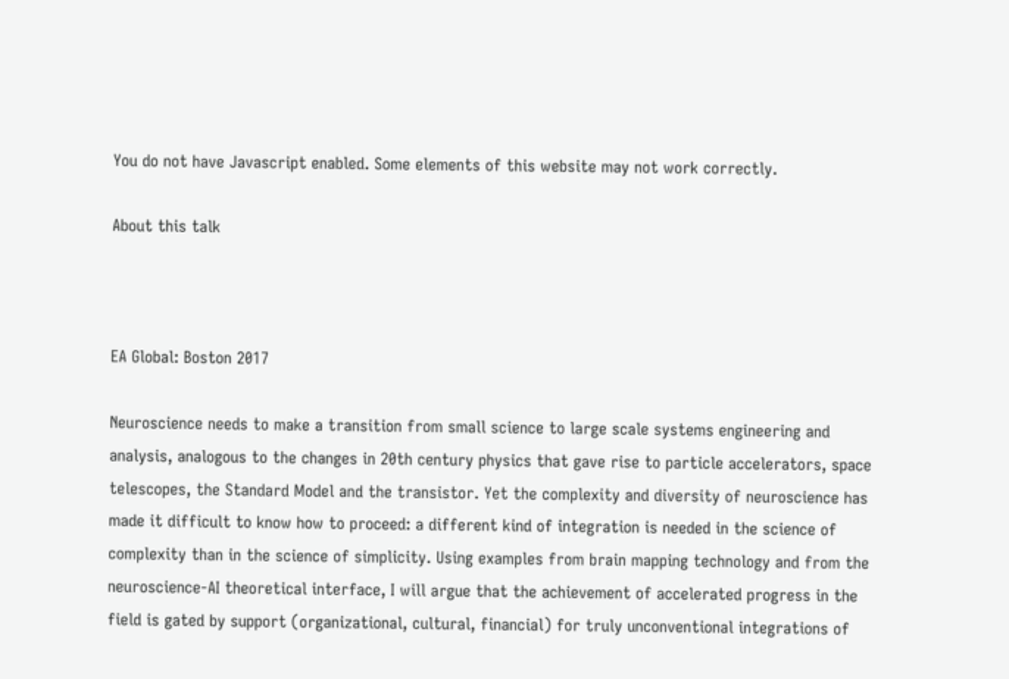You do not have Javascript enabled. Some elements of this website may not work correctly.

About this talk



EA Global: Boston 2017

Neuroscience needs to make a transition from small science to large scale systems engineering and analysis, analogous to the changes in 20th century physics that gave rise to particle accelerators, space telescopes, the Standard Model and the transistor. Yet the complexity and diversity of neuroscience has made it difficult to know how to proceed: a different kind of integration is needed in the science of complexity than in the science of simplicity. Using examples from brain mapping technology and from the neuroscience-AI theoretical interface, I will argue that the achievement of accelerated progress in the field is gated by support (organizational, cultural, financial) for truly unconventional integrations of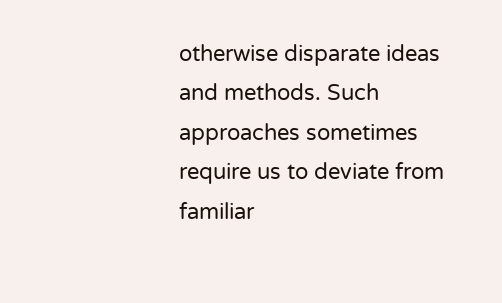otherwise disparate ideas and methods. Such approaches sometimes require us to deviate from familiar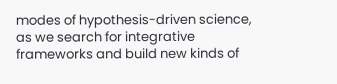modes of hypothesis-driven science, as we search for integrative frameworks and build new kinds of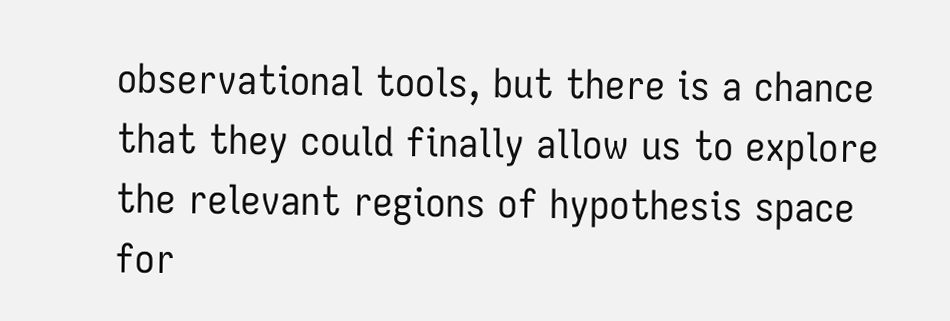observational tools, but there is a chance that they could finally allow us to explore the relevant regions of hypothesis space for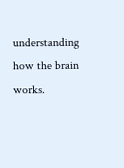understanding how the brain works.